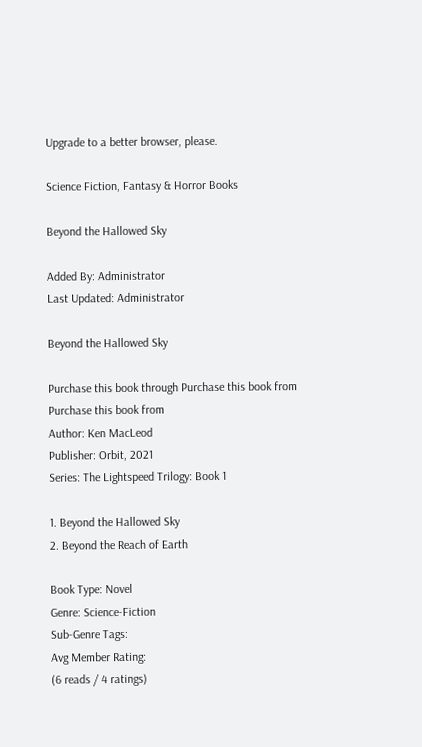Upgrade to a better browser, please.

Science Fiction, Fantasy & Horror Books

Beyond the Hallowed Sky

Added By: Administrator
Last Updated: Administrator

Beyond the Hallowed Sky

Purchase this book through Purchase this book from Purchase this book from
Author: Ken MacLeod
Publisher: Orbit, 2021
Series: The Lightspeed Trilogy: Book 1

1. Beyond the Hallowed Sky
2. Beyond the Reach of Earth

Book Type: Novel
Genre: Science-Fiction
Sub-Genre Tags:
Avg Member Rating:
(6 reads / 4 ratings)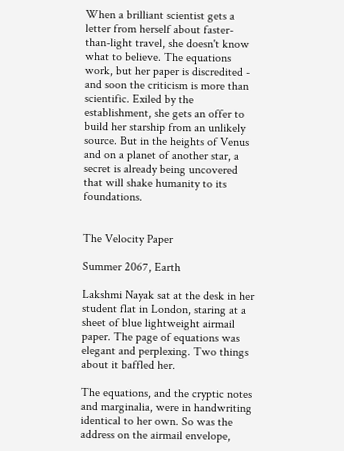When a brilliant scientist gets a letter from herself about faster-than-light travel, she doesn't know what to believe. The equations work, but her paper is discredited - and soon the criticism is more than scientific. Exiled by the establishment, she gets an offer to build her starship from an unlikely source. But in the heights of Venus and on a planet of another star, a secret is already being uncovered that will shake humanity to its foundations.


The Velocity Paper

Summer 2067, Earth

Lakshmi Nayak sat at the desk in her student flat in London, staring at a sheet of blue lightweight airmail paper. The page of equations was elegant and perplexing. Two things about it baffled her.

The equations, and the cryptic notes and marginalia, were in handwriting identical to her own. So was the address on the airmail envelope,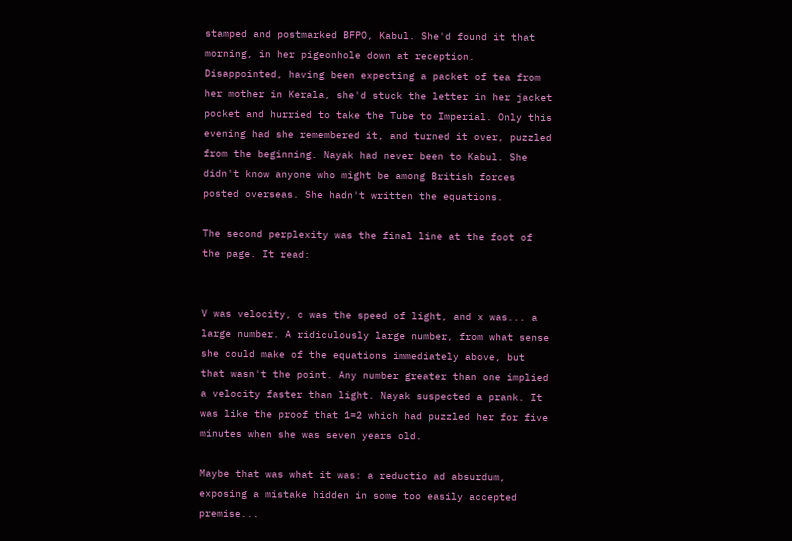stamped and postmarked BFPO, Kabul. She'd found it that morning, in her pigeonhole down at reception. Disappointed, having been expecting a packet of tea from her mother in Kerala, she'd stuck the letter in her jacket pocket and hurried to take the Tube to Imperial. Only this evening had she remembered it, and turned it over, puzzled from the beginning. Nayak had never been to Kabul. She didn't know anyone who might be among British forces posted overseas. She hadn't written the equations.

The second perplexity was the final line at the foot of the page. It read:


V was velocity, c was the speed of light, and x was... a large number. A ridiculously large number, from what sense she could make of the equations immediately above, but that wasn't the point. Any number greater than one implied a velocity faster than light. Nayak suspected a prank. It was like the proof that 1=2 which had puzzled her for five minutes when she was seven years old.

Maybe that was what it was: a reductio ad absurdum, exposing a mistake hidden in some too easily accepted premise...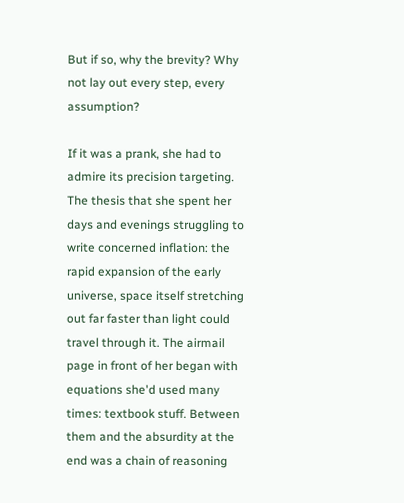But if so, why the brevity? Why not lay out every step, every assumption?

If it was a prank, she had to admire its precision targeting. The thesis that she spent her days and evenings struggling to write concerned inflation: the rapid expansion of the early universe, space itself stretching out far faster than light could travel through it. The airmail page in front of her began with equations she'd used many times: textbook stuff. Between them and the absurdity at the end was a chain of reasoning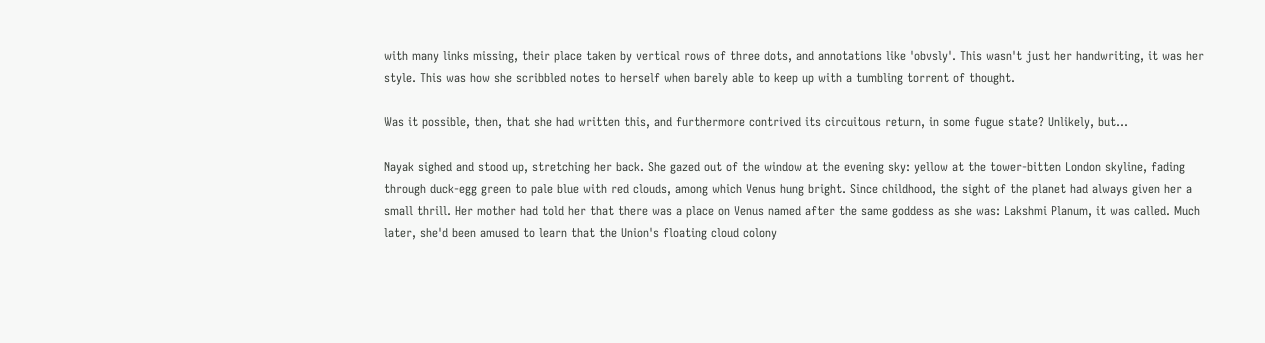with many links missing, their place taken by vertical rows of three dots, and annotations like 'obvsly'. This wasn't just her handwriting, it was her style. This was how she scribbled notes to herself when barely able to keep up with a tumbling torrent of thought.

Was it possible, then, that she had written this, and furthermore contrived its circuitous return, in some fugue state? Unlikely, but...

Nayak sighed and stood up, stretching her back. She gazed out of the window at the evening sky: yellow at the tower-bitten London skyline, fading through duck-egg green to pale blue with red clouds, among which Venus hung bright. Since childhood, the sight of the planet had always given her a small thrill. Her mother had told her that there was a place on Venus named after the same goddess as she was: Lakshmi Planum, it was called. Much later, she'd been amused to learn that the Union's floating cloud colony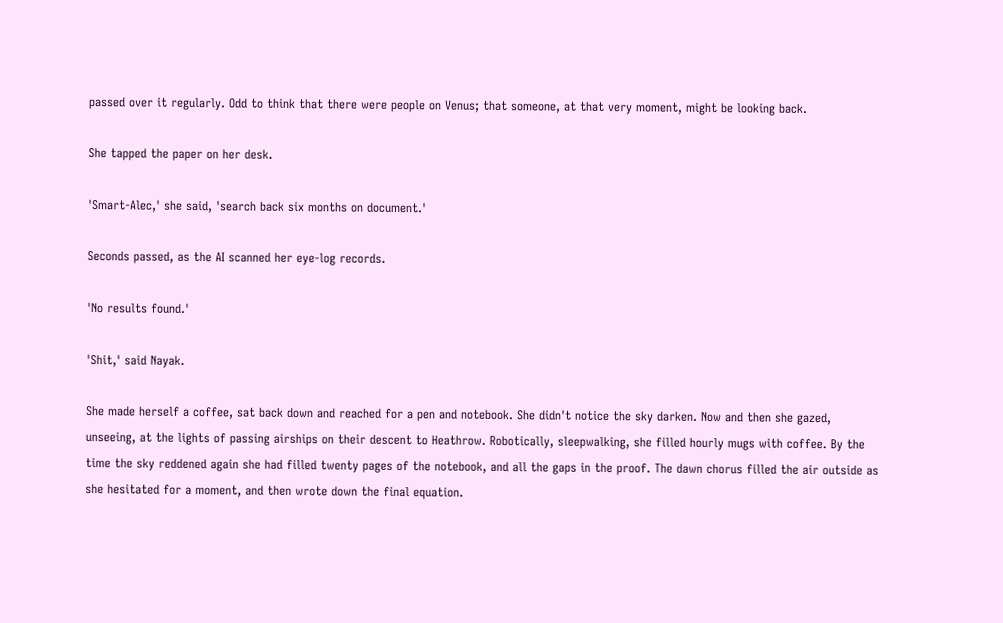passed over it regularly. Odd to think that there were people on Venus; that someone, at that very moment, might be looking back.

She tapped the paper on her desk.

'Smart-Alec,' she said, 'search back six months on document.'

Seconds passed, as the AI scanned her eye-log records.

'No results found.'

'Shit,' said Nayak.

She made herself a coffee, sat back down and reached for a pen and notebook. She didn't notice the sky darken. Now and then she gazed, unseeing, at the lights of passing airships on their descent to Heathrow. Robotically, sleepwalking, she filled hourly mugs with coffee. By the time the sky reddened again she had filled twenty pages of the notebook, and all the gaps in the proof. The dawn chorus filled the air outside as she hesitated for a moment, and then wrote down the final equation.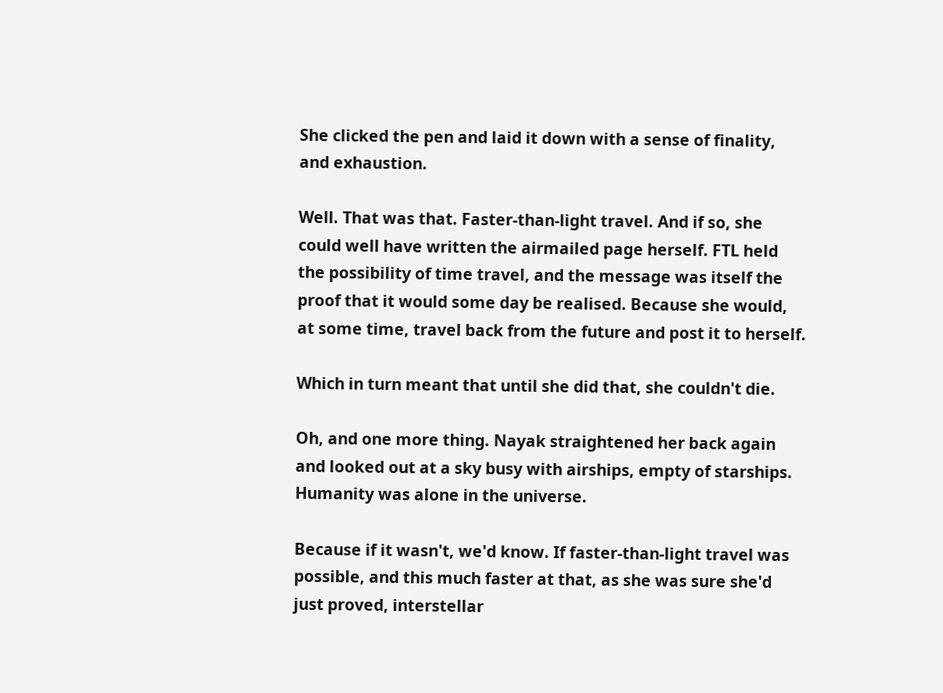She clicked the pen and laid it down with a sense of finality, and exhaustion.

Well. That was that. Faster-than-light travel. And if so, she could well have written the airmailed page herself. FTL held the possibility of time travel, and the message was itself the proof that it would some day be realised. Because she would, at some time, travel back from the future and post it to herself.

Which in turn meant that until she did that, she couldn't die.

Oh, and one more thing. Nayak straightened her back again and looked out at a sky busy with airships, empty of starships. Humanity was alone in the universe.

Because if it wasn't, we'd know. If faster-than-light travel was possible, and this much faster at that, as she was sure she'd just proved, interstellar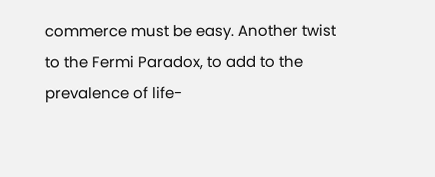commerce must be easy. Another twist
to the Fermi Paradox, to add to the prevalence of life-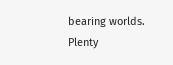bearing worlds. Plenty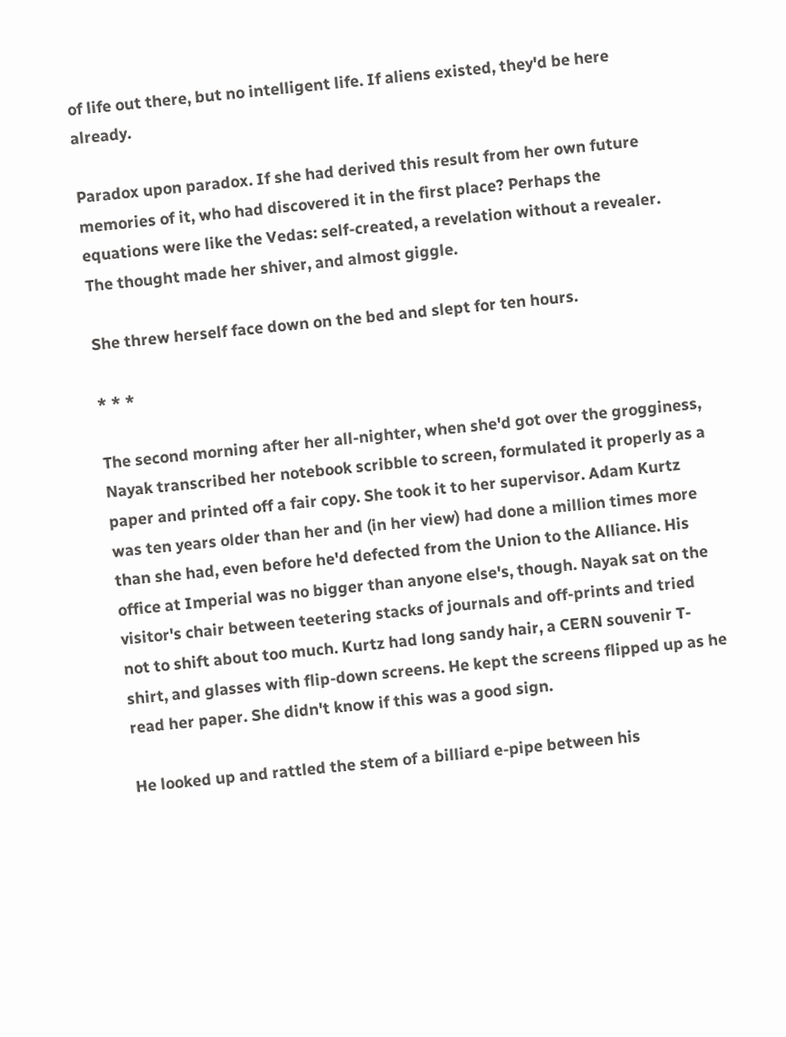of life out there, but no intelligent life. If aliens existed, they'd be here already.

Paradox upon paradox. If she had derived this result from her own future memories of it, who had discovered it in the first place? Perhaps the equations were like the Vedas: self-created, a revelation without a revealer. The thought made her shiver, and almost giggle.

She threw herself face down on the bed and slept for ten hours.

* * *

The second morning after her all-nighter, when she'd got over the grogginess, Nayak transcribed her notebook scribble to screen, formulated it properly as a paper and printed off a fair copy. She took it to her supervisor. Adam Kurtz was ten years older than her and (in her view) had done a million times more than she had, even before he'd defected from the Union to the Alliance. His office at Imperial was no bigger than anyone else's, though. Nayak sat on the visitor's chair between teetering stacks of journals and off-prints and tried not to shift about too much. Kurtz had long sandy hair, a CERN souvenir T-shirt, and glasses with flip-down screens. He kept the screens flipped up as he read her paper. She didn't know if this was a good sign.

He looked up and rattled the stem of a billiard e-pipe between his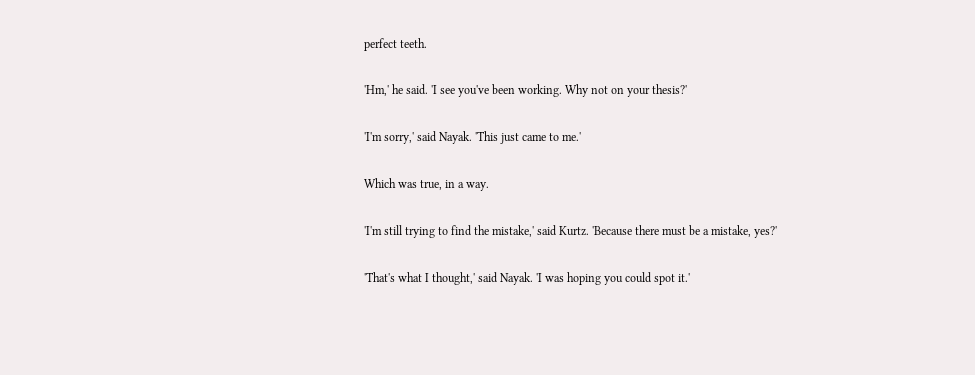perfect teeth.

'Hm,' he said. 'I see you've been working. Why not on your thesis?'

'I'm sorry,' said Nayak. 'This just came to me.'

Which was true, in a way.

'I'm still trying to find the mistake,' said Kurtz. 'Because there must be a mistake, yes?'

'That's what I thought,' said Nayak. 'I was hoping you could spot it.'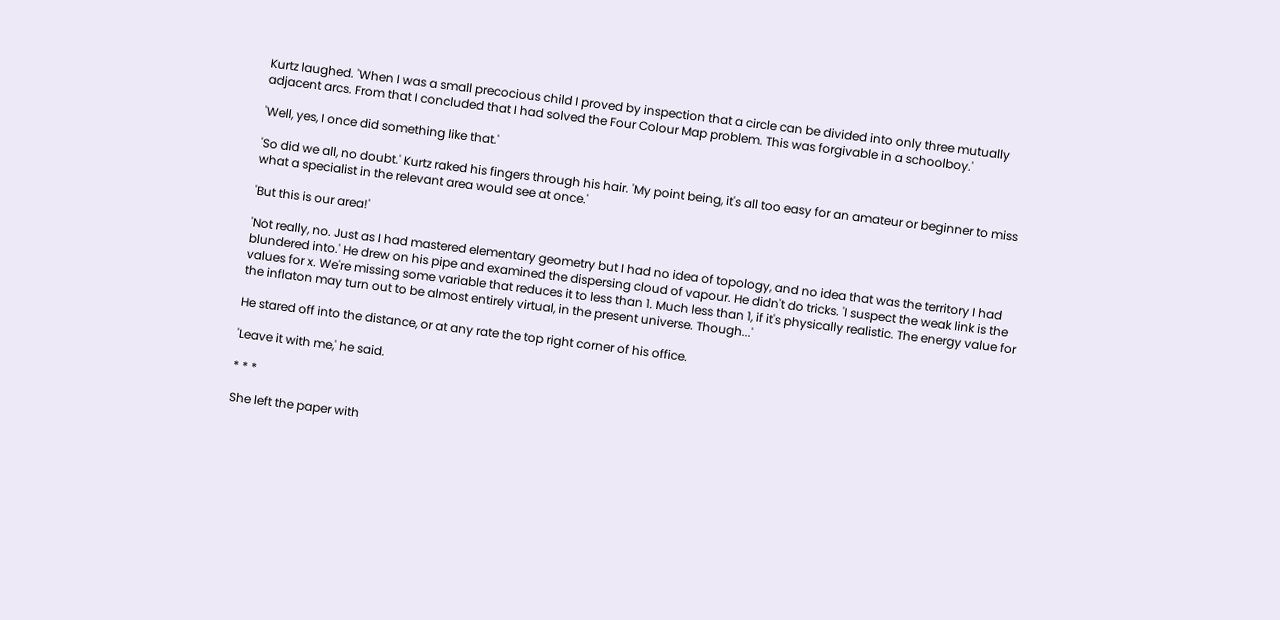Kurtz laughed. 'When I was a small precocious child I proved by inspection that a circle can be divided into only three mutually adjacent arcs. From that I concluded that I had solved the Four Colour Map problem. This was forgivable in a schoolboy.'

'Well, yes, I once did something like that.'

'So did we all, no doubt.' Kurtz raked his fingers through his hair. 'My point being, it's all too easy for an amateur or beginner to miss what a specialist in the relevant area would see at once.'

'But this is our area!'

'Not really, no. Just as I had mastered elementary geometry but I had no idea of topology, and no idea that was the territory I had blundered into.' He drew on his pipe and examined the dispersing cloud of vapour. He didn't do tricks. 'I suspect the weak link is the values for x. We're missing some variable that reduces it to less than 1. Much less than 1, if it's physically realistic. The energy value for the inflaton may turn out to be almost entirely virtual, in the present universe. Though...'

He stared off into the distance, or at any rate the top right corner of his office.

'Leave it with me,' he said.

* * *

She left the paper with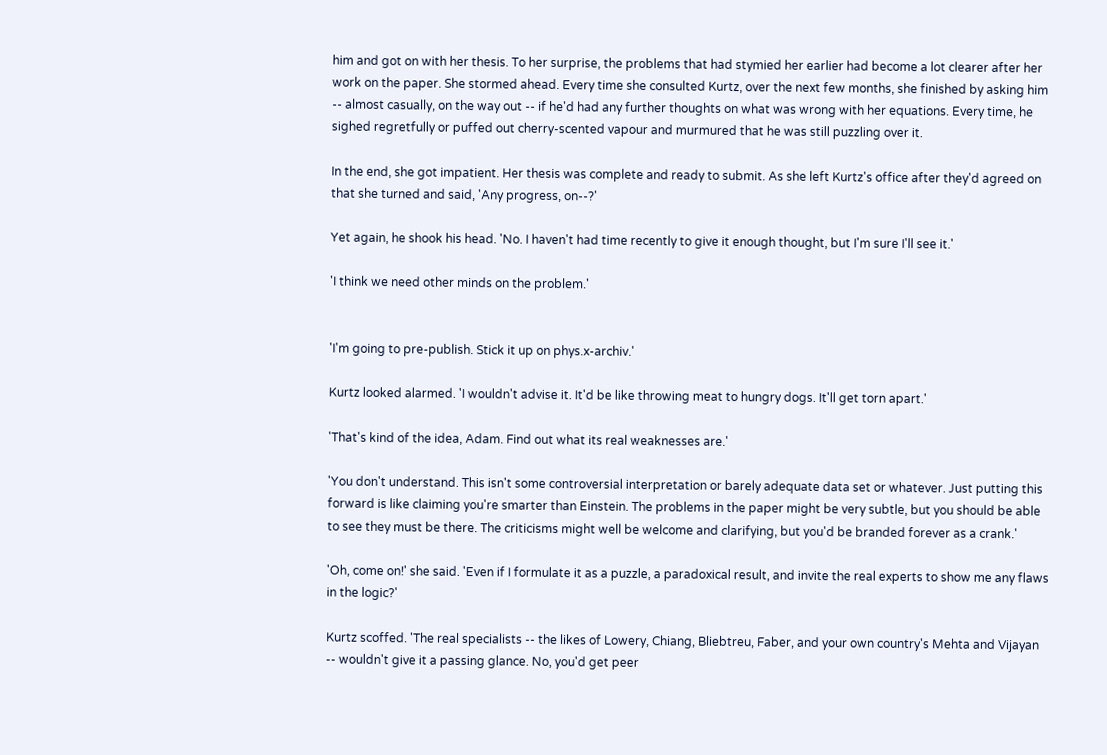him and got on with her thesis. To her surprise, the problems that had stymied her earlier had become a lot clearer after her work on the paper. She stormed ahead. Every time she consulted Kurtz, over the next few months, she finished by asking him -- almost casually, on the way out -- if he'd had any further thoughts on what was wrong with her equations. Every time, he sighed regretfully or puffed out cherry-scented vapour and murmured that he was still puzzling over it.

In the end, she got impatient. Her thesis was complete and ready to submit. As she left Kurtz's office after they'd agreed on that she turned and said, 'Any progress, on--?'

Yet again, he shook his head. 'No. I haven't had time recently to give it enough thought, but I'm sure I'll see it.'

'I think we need other minds on the problem.'


'I'm going to pre-publish. Stick it up on phys.x-archiv.'

Kurtz looked alarmed. 'I wouldn't advise it. It'd be like throwing meat to hungry dogs. It'll get torn apart.'

'That's kind of the idea, Adam. Find out what its real weaknesses are.'

'You don't understand. This isn't some controversial interpretation or barely adequate data set or whatever. Just putting this forward is like claiming you're smarter than Einstein. The problems in the paper might be very subtle, but you should be able to see they must be there. The criticisms might well be welcome and clarifying, but you'd be branded forever as a crank.'

'Oh, come on!' she said. 'Even if I formulate it as a puzzle, a paradoxical result, and invite the real experts to show me any flaws in the logic?'

Kurtz scoffed. 'The real specialists -- the likes of Lowery, Chiang, Bliebtreu, Faber, and your own country's Mehta and Vijayan -- wouldn't give it a passing glance. No, you'd get peer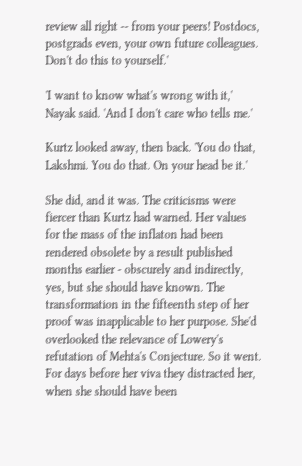review all right -- from your peers! Postdocs, postgrads even, your own future colleagues. Don't do this to yourself.'

'I want to know what's wrong with it,' Nayak said. 'And I don't care who tells me.'

Kurtz looked away, then back. 'You do that, Lakshmi. You do that. On your head be it.'

She did, and it was. The criticisms were fiercer than Kurtz had warned. Her values for the mass of the inflaton had been rendered obsolete by a result published months earlier - obscurely and indirectly, yes, but she should have known. The transformation in the fifteenth step of her proof was inapplicable to her purpose. She'd overlooked the relevance of Lowery's refutation of Mehta's Conjecture. So it went. For days before her viva they distracted her, when she should have been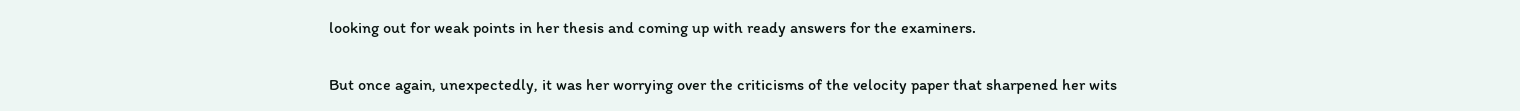looking out for weak points in her thesis and coming up with ready answers for the examiners.

But once again, unexpectedly, it was her worrying over the criticisms of the velocity paper that sharpened her wits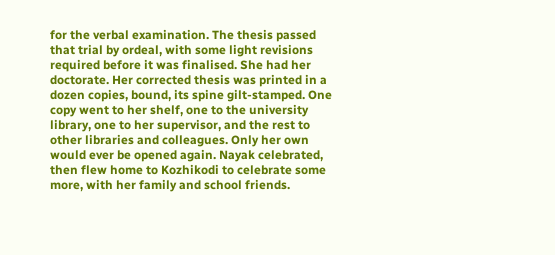for the verbal examination. The thesis passed that trial by ordeal, with some light revisions required before it was finalised. She had her doctorate. Her corrected thesis was printed in a dozen copies, bound, its spine gilt-stamped. One copy went to her shelf, one to the university library, one to her supervisor, and the rest to other libraries and colleagues. Only her own would ever be opened again. Nayak celebrated, then flew home to Kozhikodi to celebrate some more, with her family and school friends.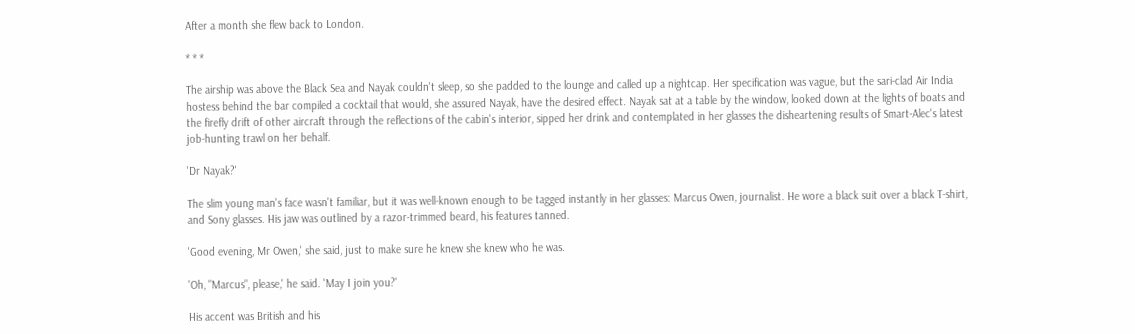After a month she flew back to London.

* * *

The airship was above the Black Sea and Nayak couldn't sleep, so she padded to the lounge and called up a nightcap. Her specification was vague, but the sari-clad Air India hostess behind the bar compiled a cocktail that would, she assured Nayak, have the desired effect. Nayak sat at a table by the window, looked down at the lights of boats and the firefly drift of other aircraft through the reflections of the cabin's interior, sipped her drink and contemplated in her glasses the disheartening results of Smart-Alec's latest job-hunting trawl on her behalf.

'Dr Nayak?'

The slim young man's face wasn't familiar, but it was well-known enough to be tagged instantly in her glasses: Marcus Owen, journalist. He wore a black suit over a black T-shirt, and Sony glasses. His jaw was outlined by a razor-trimmed beard, his features tanned.

'Good evening, Mr Owen,' she said, just to make sure he knew she knew who he was.

'Oh, "Marcus", please,' he said. 'May I join you?'

His accent was British and his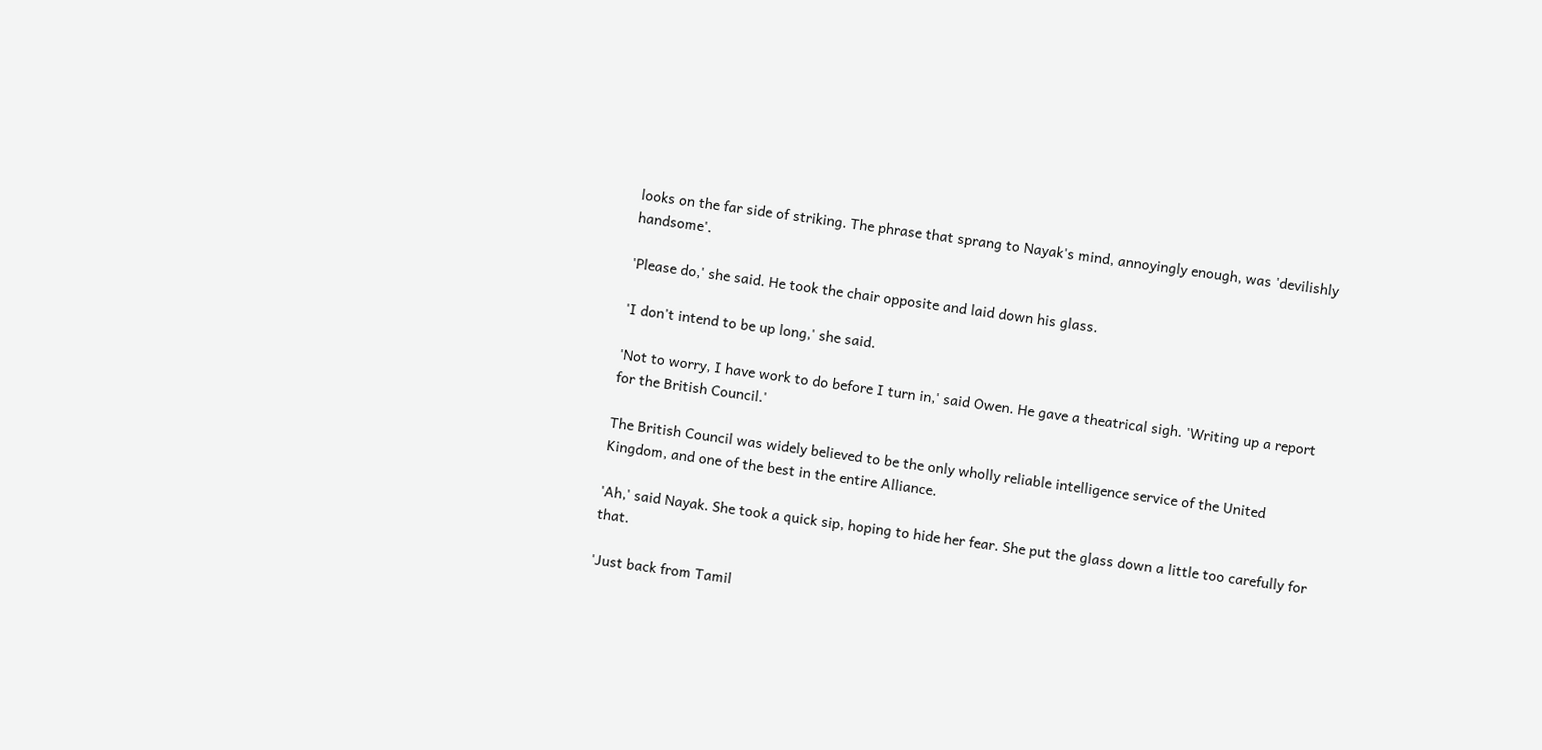looks on the far side of striking. The phrase that sprang to Nayak's mind, annoyingly enough, was 'devilishly handsome'.

'Please do,' she said. He took the chair opposite and laid down his glass.

'I don't intend to be up long,' she said.

'Not to worry, I have work to do before I turn in,' said Owen. He gave a theatrical sigh. 'Writing up a report for the British Council.'

The British Council was widely believed to be the only wholly reliable intelligence service of the United Kingdom, and one of the best in the entire Alliance.

'Ah,' said Nayak. She took a quick sip, hoping to hide her fear. She put the glass down a little too carefully for that.

'Just back from Tamil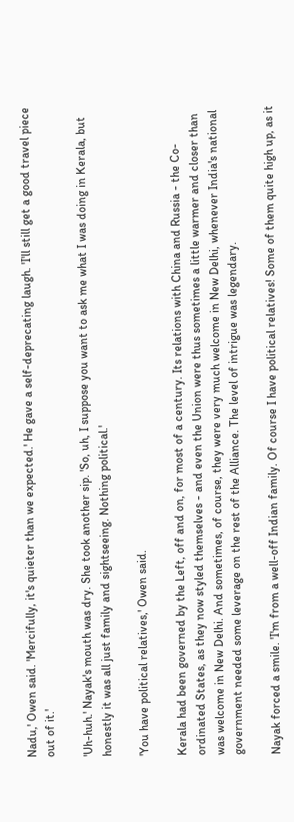Nadu,' Owen said. 'Mercifully, it's quieter than we expected.' He gave a self-deprecating laugh. 'I'll still get a good travel piece out of it.'

'Uh-huh.' Nayak's mouth was dry. She took another sip. 'So, uh, I suppose you want to ask me what I was doing in Kerala, but honestly it was all just family and sightseeing. Nothing political.'

'You have political relatives,' Owen said.

Kerala had been governed by the Left, off and on, for most of a century. Its relations with China and Russia - the Co-ordinated States, as they now styled themselves - and even the Union were thus sometimes a little warmer and closer than was welcome in New Delhi. And sometimes, of course, they were very much welcome in New Delhi, whenever India's national government needed some leverage on the rest of the Alliance. The level of intrigue was legendary.

Nayak forced a smile. 'I'm from a well-off Indian family. Of course I have political relatives! Some of them quite high up, as it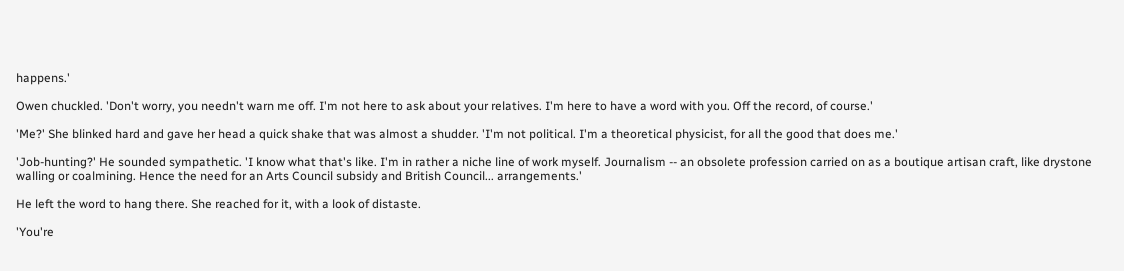happens.'

Owen chuckled. 'Don't worry, you needn't warn me off. I'm not here to ask about your relatives. I'm here to have a word with you. Off the record, of course.'

'Me?' She blinked hard and gave her head a quick shake that was almost a shudder. 'I'm not political. I'm a theoretical physicist, for all the good that does me.'

'Job-hunting?' He sounded sympathetic. 'I know what that's like. I'm in rather a niche line of work myself. Journalism -- an obsolete profession carried on as a boutique artisan craft, like drystone walling or coalmining. Hence the need for an Arts Council subsidy and British Council... arrangements.'

He left the word to hang there. She reached for it, with a look of distaste.

'You're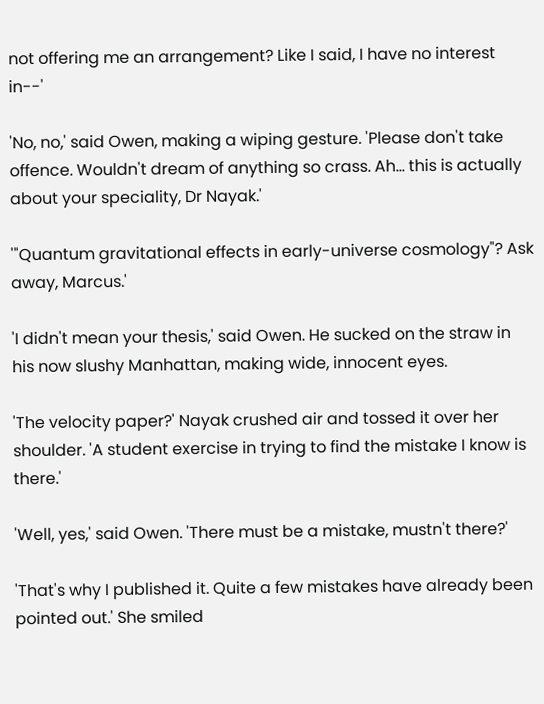not offering me an arrangement? Like I said, I have no interest in--'

'No, no,' said Owen, making a wiping gesture. 'Please don't take offence. Wouldn't dream of anything so crass. Ah... this is actually about your speciality, Dr Nayak.'

'"Quantum gravitational effects in early-universe cosmology"? Ask away, Marcus.'

'I didn't mean your thesis,' said Owen. He sucked on the straw in his now slushy Manhattan, making wide, innocent eyes.

'The velocity paper?' Nayak crushed air and tossed it over her shoulder. 'A student exercise in trying to find the mistake I know is there.'

'Well, yes,' said Owen. 'There must be a mistake, mustn't there?'

'That's why I published it. Quite a few mistakes have already been pointed out.' She smiled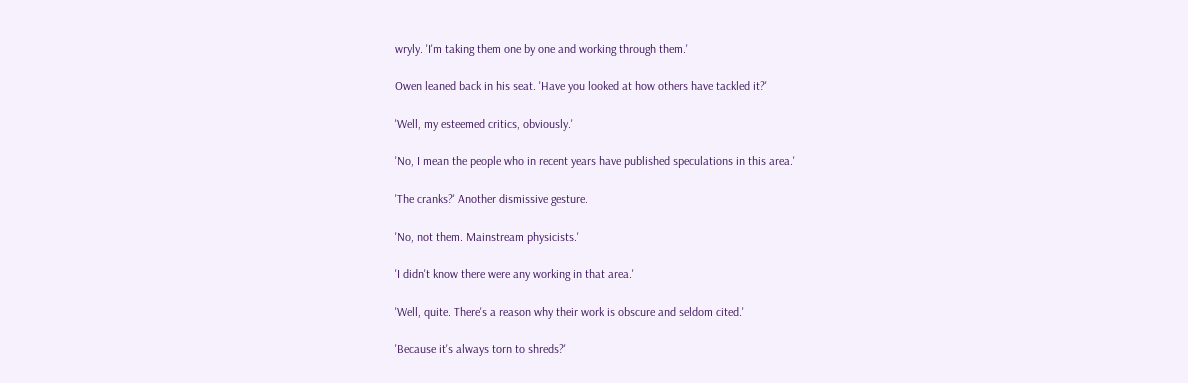wryly. 'I'm taking them one by one and working through them.'

Owen leaned back in his seat. 'Have you looked at how others have tackled it?'

'Well, my esteemed critics, obviously.'

'No, I mean the people who in recent years have published speculations in this area.'

'The cranks?' Another dismissive gesture.

'No, not them. Mainstream physicists.'

'I didn't know there were any working in that area.'

'Well, quite. There's a reason why their work is obscure and seldom cited.'

'Because it's always torn to shreds?'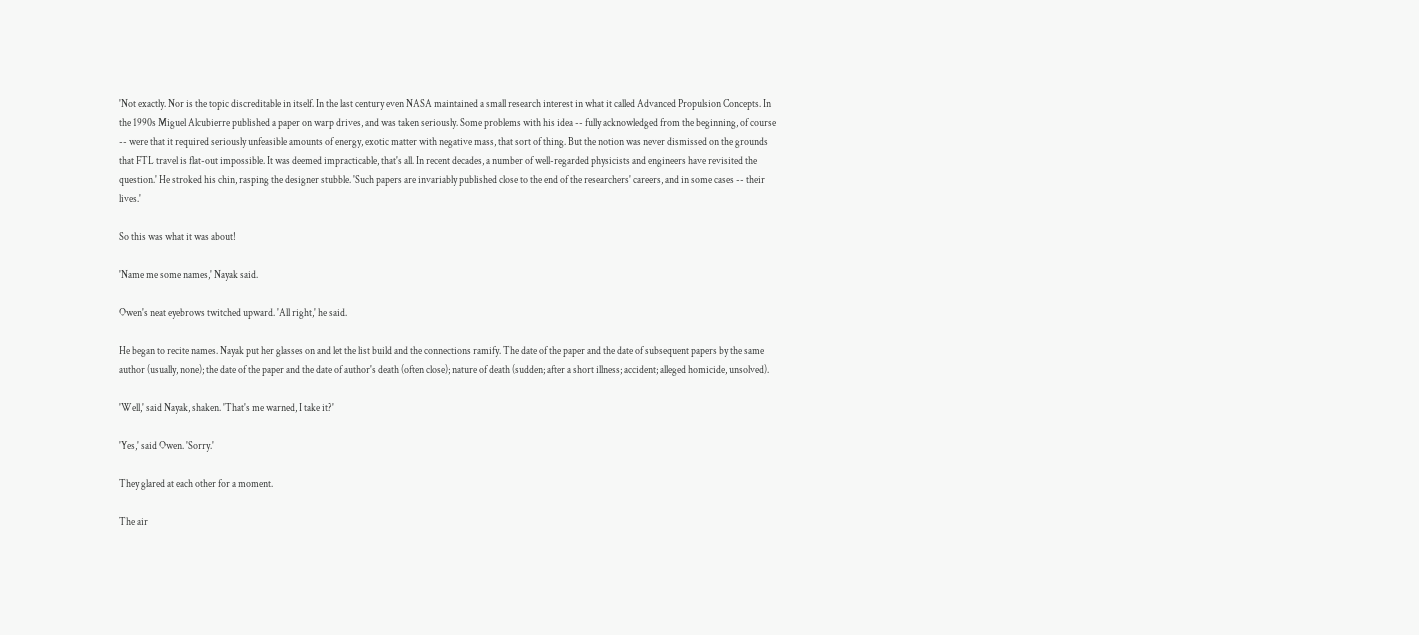'Not exactly. Nor is the topic discreditable in itself. In the last century even NASA maintained a small research interest in what it called Advanced Propulsion Concepts. In the 1990s Miguel Alcubierre published a paper on warp drives, and was taken seriously. Some problems with his idea -- fully acknowledged from the beginning, of course -- were that it required seriously unfeasible amounts of energy, exotic matter with negative mass, that sort of thing. But the notion was never dismissed on the grounds that FTL travel is flat-out impossible. It was deemed impracticable, that's all. In recent decades, a number of well-regarded physicists and engineers have revisited the question.' He stroked his chin, rasping the designer stubble. 'Such papers are invariably published close to the end of the researchers' careers, and in some cases -- their lives.'

So this was what it was about!

'Name me some names,' Nayak said.

Owen's neat eyebrows twitched upward. 'All right,' he said.

He began to recite names. Nayak put her glasses on and let the list build and the connections ramify. The date of the paper and the date of subsequent papers by the same author (usually, none); the date of the paper and the date of author's death (often close); nature of death (sudden; after a short illness; accident; alleged homicide, unsolved).

'Well,' said Nayak, shaken. 'That's me warned, I take it?'

'Yes,' said Owen. 'Sorry.'

They glared at each other for a moment.

The air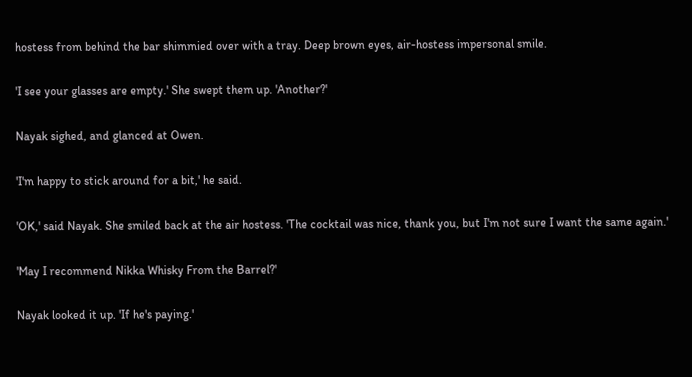hostess from behind the bar shimmied over with a tray. Deep brown eyes, air-hostess impersonal smile.

'I see your glasses are empty.' She swept them up. 'Another?'

Nayak sighed, and glanced at Owen.

'I'm happy to stick around for a bit,' he said.

'OK,' said Nayak. She smiled back at the air hostess. 'The cocktail was nice, thank you, but I'm not sure I want the same again.'

'May I recommend Nikka Whisky From the Barrel?'

Nayak looked it up. 'If he's paying.'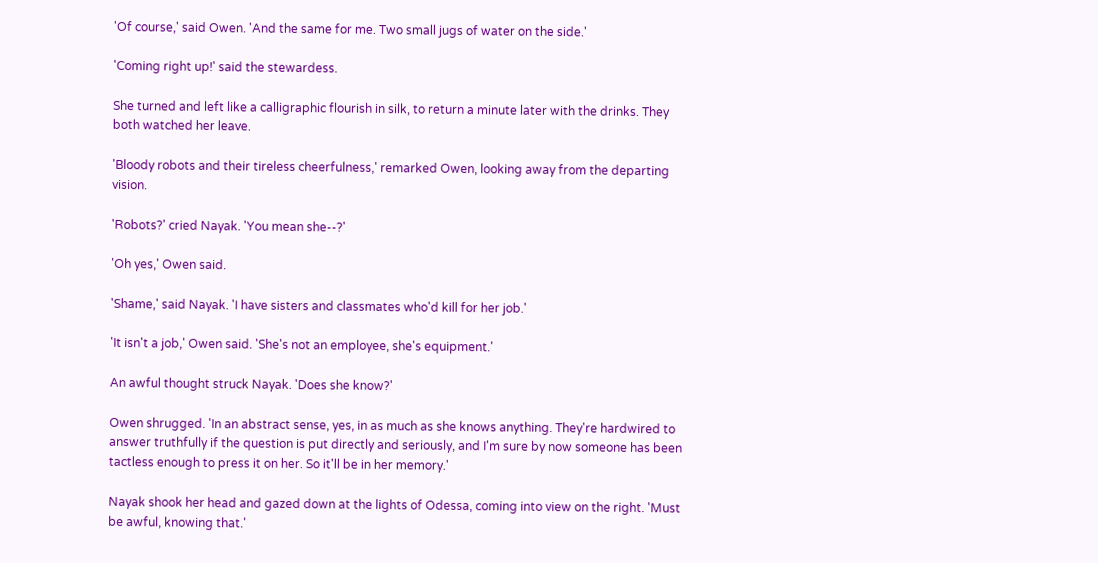'Of course,' said Owen. 'And the same for me. Two small jugs of water on the side.'

'Coming right up!' said the stewardess.

She turned and left like a calligraphic flourish in silk, to return a minute later with the drinks. They both watched her leave.

'Bloody robots and their tireless cheerfulness,' remarked Owen, looking away from the departing vision.

'Robots?' cried Nayak. 'You mean she--?'

'Oh yes,' Owen said.

'Shame,' said Nayak. 'I have sisters and classmates who'd kill for her job.'

'It isn't a job,' Owen said. 'She's not an employee, she's equipment.'

An awful thought struck Nayak. 'Does she know?'

Owen shrugged. 'In an abstract sense, yes, in as much as she knows anything. They're hardwired to answer truthfully if the question is put directly and seriously, and I'm sure by now someone has been tactless enough to press it on her. So it'll be in her memory.'

Nayak shook her head and gazed down at the lights of Odessa, coming into view on the right. 'Must be awful, knowing that.'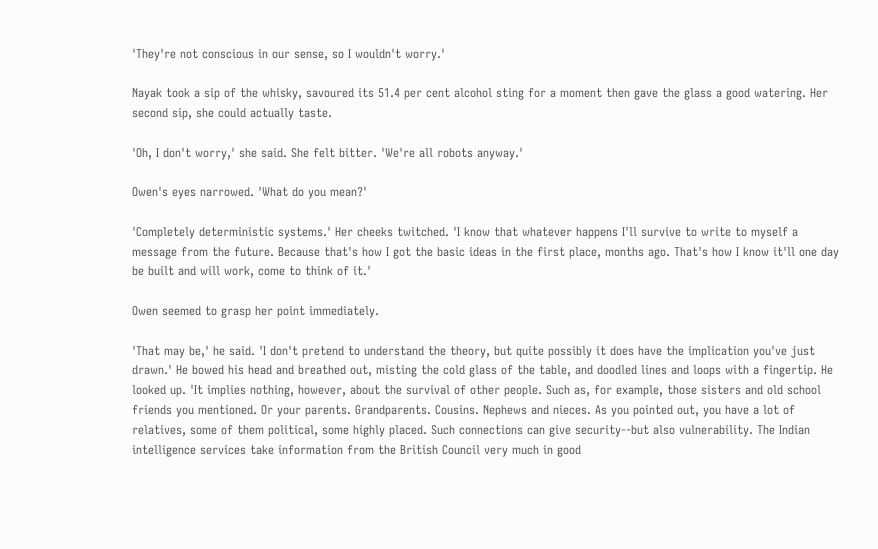'They're not conscious in our sense, so I wouldn't worry.'

Nayak took a sip of the whisky, savoured its 51.4 per cent alcohol sting for a moment then gave the glass a good watering. Her second sip, she could actually taste.

'Oh, I don't worry,' she said. She felt bitter. 'We're all robots anyway.'

Owen's eyes narrowed. 'What do you mean?'

'Completely deterministic systems.' Her cheeks twitched. 'I know that whatever happens I'll survive to write to myself a message from the future. Because that's how I got the basic ideas in the first place, months ago. That's how I know it'll one day be built and will work, come to think of it.'

Owen seemed to grasp her point immediately.

'That may be,' he said. 'I don't pretend to understand the theory, but quite possibly it does have the implication you've just drawn.' He bowed his head and breathed out, misting the cold glass of the table, and doodled lines and loops with a fingertip. He looked up. 'It implies nothing, however, about the survival of other people. Such as, for example, those sisters and old school friends you mentioned. Or your parents. Grandparents. Cousins. Nephews and nieces. As you pointed out, you have a lot of relatives, some of them political, some highly placed. Such connections can give security--but also vulnerability. The Indian intelligence services take information from the British Council very much in good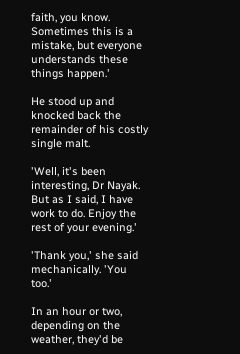faith, you know. Sometimes this is a mistake, but everyone understands these things happen.'

He stood up and knocked back the remainder of his costly single malt.

'Well, it's been interesting, Dr Nayak. But as I said, I have work to do. Enjoy the rest of your evening.'

'Thank you,' she said mechanically. 'You too.'

In an hour or two, depending on the weather, they'd be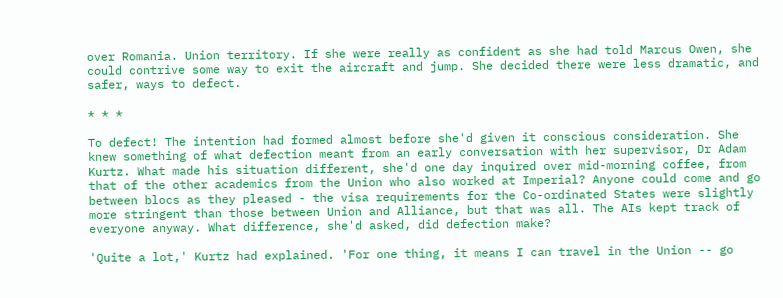over Romania. Union territory. If she were really as confident as she had told Marcus Owen, she could contrive some way to exit the aircraft and jump. She decided there were less dramatic, and safer, ways to defect.

* * *

To defect! The intention had formed almost before she'd given it conscious consideration. She knew something of what defection meant from an early conversation with her supervisor, Dr Adam Kurtz. What made his situation different, she'd one day inquired over mid-morning coffee, from that of the other academics from the Union who also worked at Imperial? Anyone could come and go between blocs as they pleased - the visa requirements for the Co-ordinated States were slightly more stringent than those between Union and Alliance, but that was all. The AIs kept track of everyone anyway. What difference, she'd asked, did defection make?

'Quite a lot,' Kurtz had explained. 'For one thing, it means I can travel in the Union -- go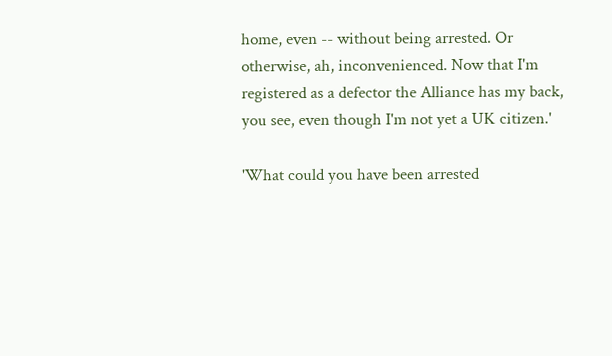home, even -- without being arrested. Or otherwise, ah, inconvenienced. Now that I'm registered as a defector the Alliance has my back, you see, even though I'm not yet a UK citizen.'

'What could you have been arrested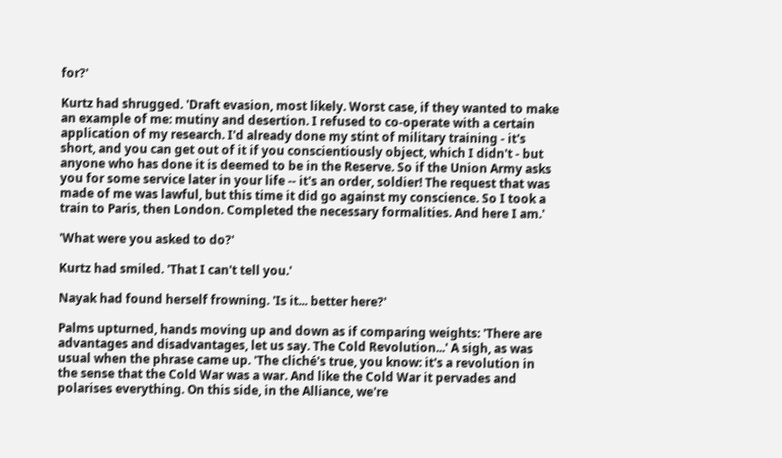for?'

Kurtz had shrugged. 'Draft evasion, most likely. Worst case, if they wanted to make an example of me: mutiny and desertion. I refused to co-operate with a certain application of my research. I'd already done my stint of military training - it's short, and you can get out of it if you conscientiously object, which I didn't - but anyone who has done it is deemed to be in the Reserve. So if the Union Army asks you for some service later in your life -- it's an order, soldier! The request that was made of me was lawful, but this time it did go against my conscience. So I took a train to Paris, then London. Completed the necessary formalities. And here I am.'

'What were you asked to do?'

Kurtz had smiled. 'That I can't tell you.'

Nayak had found herself frowning. 'Is it... better here?'

Palms upturned, hands moving up and down as if comparing weights: 'There are advantages and disadvantages, let us say. The Cold Revolution...' A sigh, as was usual when the phrase came up. 'The cliché's true, you know: it's a revolution in the sense that the Cold War was a war. And like the Cold War it pervades and polarises everything. On this side, in the Alliance, we're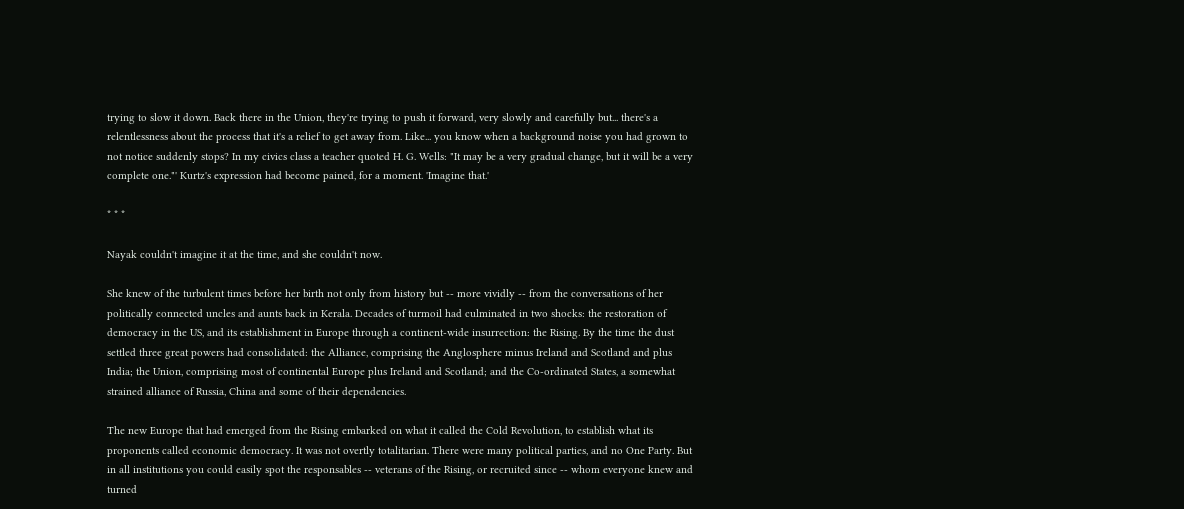trying to slow it down. Back there in the Union, they're trying to push it forward, very slowly and carefully but... there's a relentlessness about the process that it's a relief to get away from. Like... you know when a background noise you had grown to not notice suddenly stops? In my civics class a teacher quoted H. G. Wells: "It may be a very gradual change, but it will be a very complete one."' Kurtz's expression had become pained, for a moment. 'Imagine that.'

* * *

Nayak couldn't imagine it at the time, and she couldn't now.

She knew of the turbulent times before her birth not only from history but -- more vividly -- from the conversations of her politically connected uncles and aunts back in Kerala. Decades of turmoil had culminated in two shocks: the restoration of democracy in the US, and its establishment in Europe through a continent-wide insurrection: the Rising. By the time the dust settled three great powers had consolidated: the Alliance, comprising the Anglosphere minus Ireland and Scotland and plus India; the Union, comprising most of continental Europe plus Ireland and Scotland; and the Co-ordinated States, a somewhat strained alliance of Russia, China and some of their dependencies.

The new Europe that had emerged from the Rising embarked on what it called the Cold Revolution, to establish what its proponents called economic democracy. It was not overtly totalitarian. There were many political parties, and no One Party. But in all institutions you could easily spot the responsables -- veterans of the Rising, or recruited since -- whom everyone knew and turned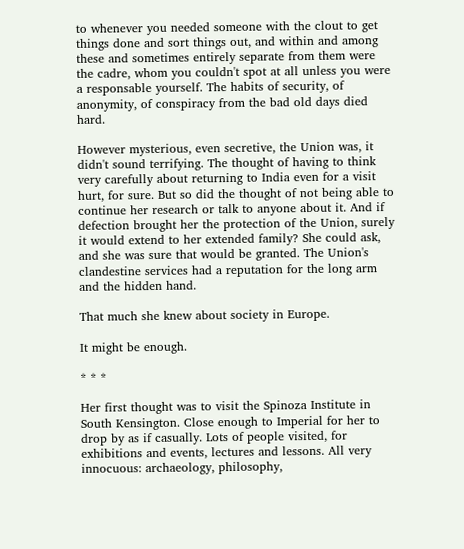to whenever you needed someone with the clout to get things done and sort things out, and within and among these and sometimes entirely separate from them were the cadre, whom you couldn't spot at all unless you were a responsable yourself. The habits of security, of anonymity, of conspiracy from the bad old days died hard.

However mysterious, even secretive, the Union was, it didn't sound terrifying. The thought of having to think very carefully about returning to India even for a visit hurt, for sure. But so did the thought of not being able to continue her research or talk to anyone about it. And if defection brought her the protection of the Union, surely it would extend to her extended family? She could ask, and she was sure that would be granted. The Union's clandestine services had a reputation for the long arm and the hidden hand.

That much she knew about society in Europe.

It might be enough.

* * *

Her first thought was to visit the Spinoza Institute in South Kensington. Close enough to Imperial for her to drop by as if casually. Lots of people visited, for exhibitions and events, lectures and lessons. All very innocuous: archaeology, philosophy,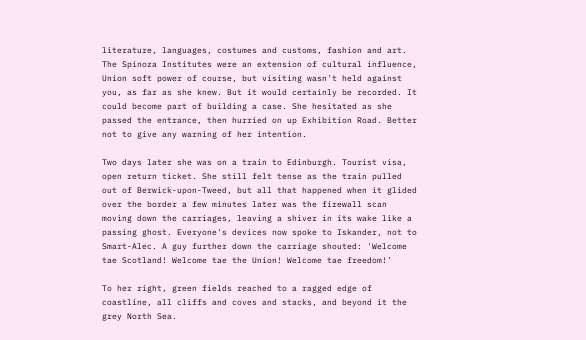literature, languages, costumes and customs, fashion and art. The Spinoza Institutes were an extension of cultural influence, Union soft power of course, but visiting wasn't held against you, as far as she knew. But it would certainly be recorded. It could become part of building a case. She hesitated as she passed the entrance, then hurried on up Exhibition Road. Better not to give any warning of her intention.

Two days later she was on a train to Edinburgh. Tourist visa, open return ticket. She still felt tense as the train pulled out of Berwick-upon-Tweed, but all that happened when it glided over the border a few minutes later was the firewall scan moving down the carriages, leaving a shiver in its wake like a passing ghost. Everyone's devices now spoke to Iskander, not to Smart-Alec. A guy further down the carriage shouted: 'Welcome tae Scotland! Welcome tae the Union! Welcome tae freedom!'

To her right, green fields reached to a ragged edge of coastline, all cliffs and coves and stacks, and beyond it the grey North Sea.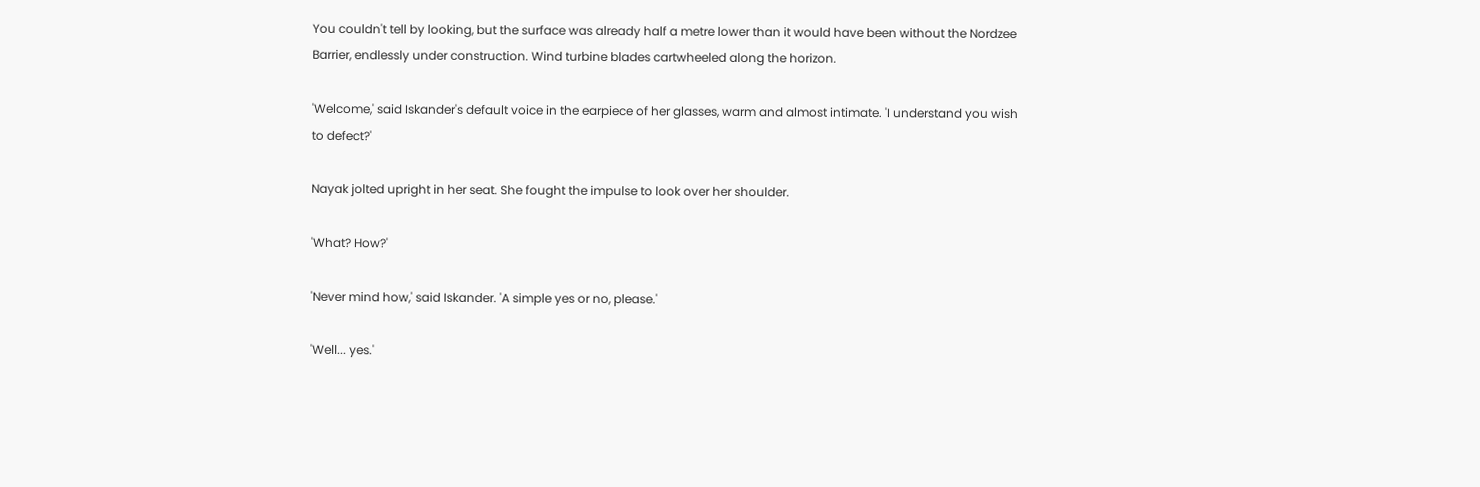You couldn't tell by looking, but the surface was already half a metre lower than it would have been without the Nordzee Barrier, endlessly under construction. Wind turbine blades cartwheeled along the horizon.

'Welcome,' said Iskander's default voice in the earpiece of her glasses, warm and almost intimate. 'I understand you wish to defect?'

Nayak jolted upright in her seat. She fought the impulse to look over her shoulder.

'What? How?'

'Never mind how,' said Iskander. 'A simple yes or no, please.'

'Well... yes.'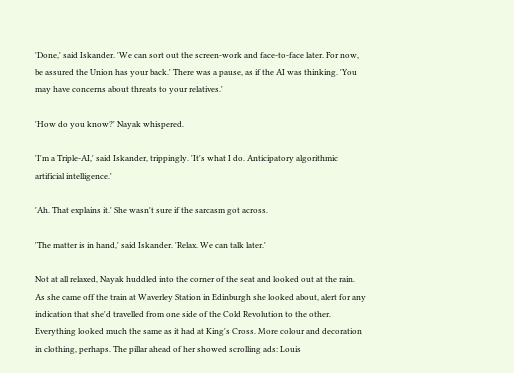'Done,' said Iskander. 'We can sort out the screen-work and face-to-face later. For now, be assured the Union has your back.' There was a pause, as if the AI was thinking. 'You may have concerns about threats to your relatives.'

'How do you know?' Nayak whispered.

'I'm a Triple-AI,' said Iskander, trippingly. 'It's what I do. Anticipatory algorithmic artificial intelligence.'

'Ah. That explains it.' She wasn't sure if the sarcasm got across.

'The matter is in hand,' said Iskander. 'Relax. We can talk later.'

Not at all relaxed, Nayak huddled into the corner of the seat and looked out at the rain. As she came off the train at Waverley Station in Edinburgh she looked about, alert for any indication that she'd travelled from one side of the Cold Revolution to the other. Everything looked much the same as it had at King's Cross. More colour and decoration in clothing, perhaps. The pillar ahead of her showed scrolling ads: Louis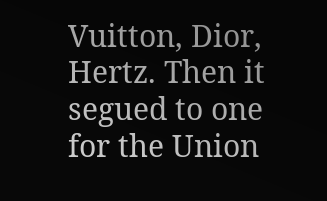Vuitton, Dior, Hertz. Then it segued to one for the Union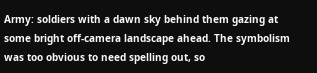Army: soldiers with a dawn sky behind them gazing at some bright off-camera landscape ahead. The symbolism was too obvious to need spelling out, so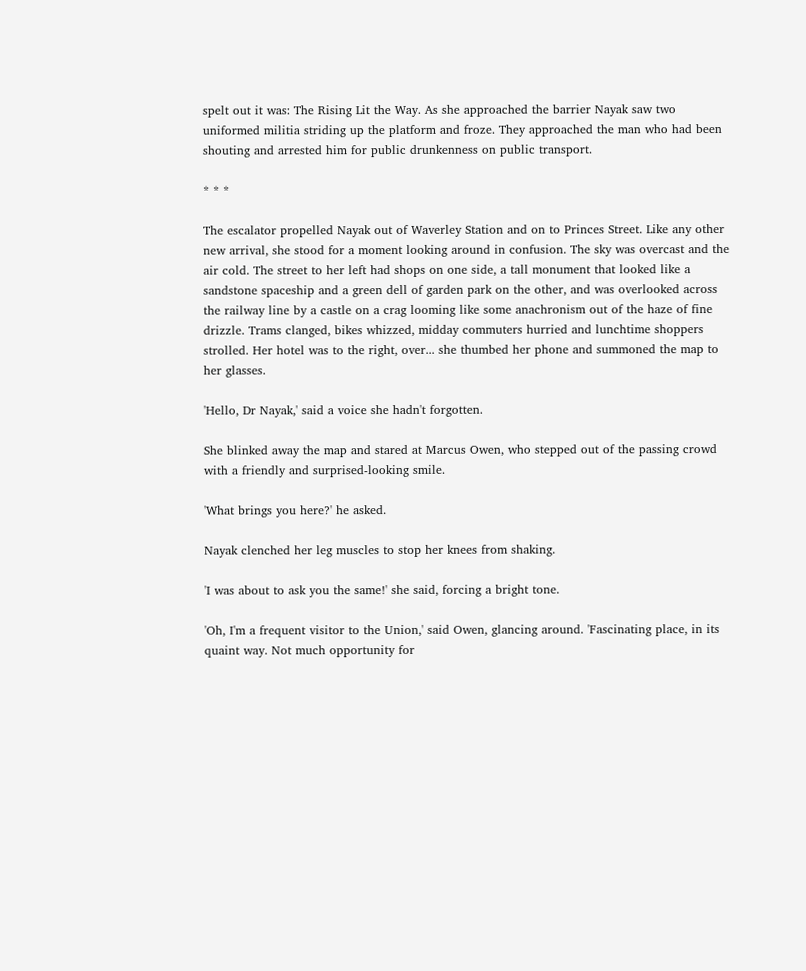spelt out it was: The Rising Lit the Way. As she approached the barrier Nayak saw two uniformed militia striding up the platform and froze. They approached the man who had been shouting and arrested him for public drunkenness on public transport.

* * *

The escalator propelled Nayak out of Waverley Station and on to Princes Street. Like any other new arrival, she stood for a moment looking around in confusion. The sky was overcast and the air cold. The street to her left had shops on one side, a tall monument that looked like a sandstone spaceship and a green dell of garden park on the other, and was overlooked across the railway line by a castle on a crag looming like some anachronism out of the haze of fine drizzle. Trams clanged, bikes whizzed, midday commuters hurried and lunchtime shoppers strolled. Her hotel was to the right, over... she thumbed her phone and summoned the map to her glasses.

'Hello, Dr Nayak,' said a voice she hadn't forgotten.

She blinked away the map and stared at Marcus Owen, who stepped out of the passing crowd with a friendly and surprised-looking smile.

'What brings you here?' he asked.

Nayak clenched her leg muscles to stop her knees from shaking.

'I was about to ask you the same!' she said, forcing a bright tone.

'Oh, I'm a frequent visitor to the Union,' said Owen, glancing around. 'Fascinating place, in its quaint way. Not much opportunity for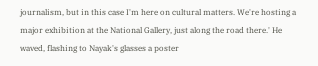journalism, but in this case I'm here on cultural matters. We're hosting a major exhibition at the National Gallery, just along the road there.' He waved, flashing to Nayak's glasses a poster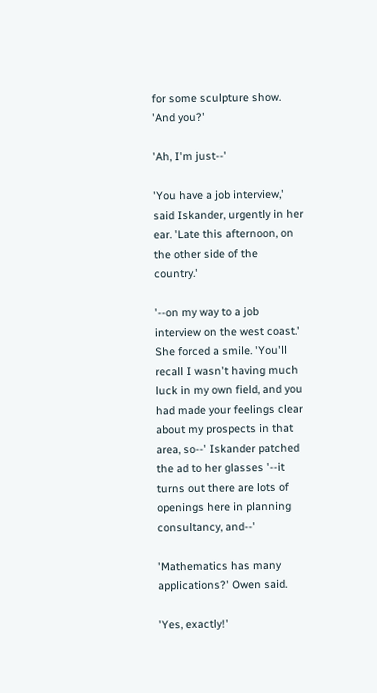for some sculpture show. 'And you?'

'Ah, I'm just--'

'You have a job interview,' said Iskander, urgently in her ear. 'Late this afternoon, on the other side of the country.'

'--on my way to a job interview on the west coast.' She forced a smile. 'You'll recall I wasn't having much luck in my own field, and you had made your feelings clear about my prospects in that area, so--' Iskander patched the ad to her glasses '--it turns out there are lots of openings here in planning consultancy, and--'

'Mathematics has many applications?' Owen said.

'Yes, exactly!'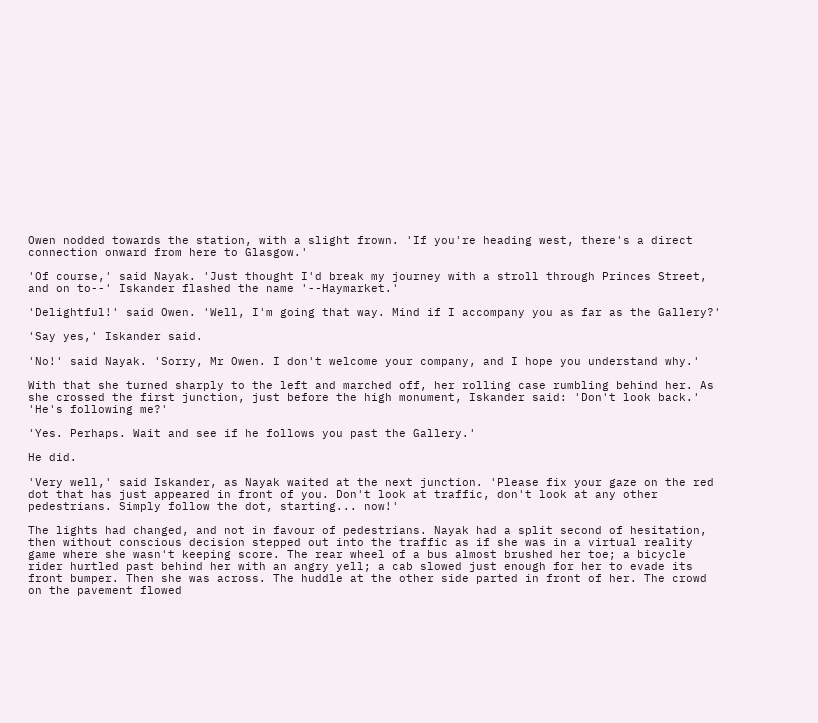Owen nodded towards the station, with a slight frown. 'If you're heading west, there's a direct connection onward from here to Glasgow.'

'Of course,' said Nayak. 'Just thought I'd break my journey with a stroll through Princes Street, and on to--' Iskander flashed the name '--Haymarket.'

'Delightful!' said Owen. 'Well, I'm going that way. Mind if I accompany you as far as the Gallery?'

'Say yes,' Iskander said.

'No!' said Nayak. 'Sorry, Mr Owen. I don't welcome your company, and I hope you understand why.'

With that she turned sharply to the left and marched off, her rolling case rumbling behind her. As she crossed the first junction, just before the high monument, Iskander said: 'Don't look back.'
'He's following me?'

'Yes. Perhaps. Wait and see if he follows you past the Gallery.'

He did.

'Very well,' said Iskander, as Nayak waited at the next junction. 'Please fix your gaze on the red dot that has just appeared in front of you. Don't look at traffic, don't look at any other pedestrians. Simply follow the dot, starting... now!'

The lights had changed, and not in favour of pedestrians. Nayak had a split second of hesitation, then without conscious decision stepped out into the traffic as if she was in a virtual reality game where she wasn't keeping score. The rear wheel of a bus almost brushed her toe; a bicycle rider hurtled past behind her with an angry yell; a cab slowed just enough for her to evade its front bumper. Then she was across. The huddle at the other side parted in front of her. The crowd on the pavement flowed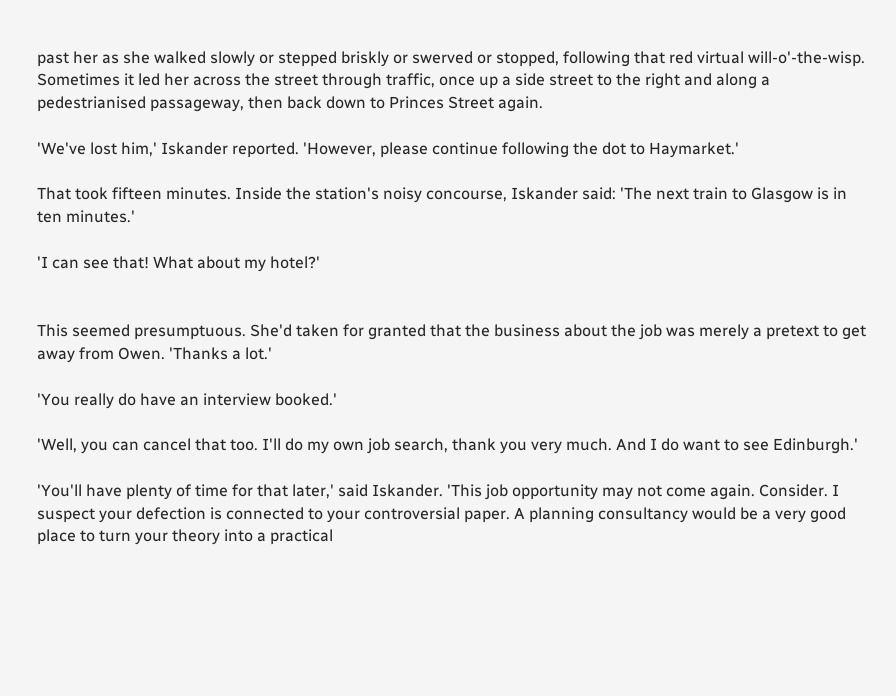past her as she walked slowly or stepped briskly or swerved or stopped, following that red virtual will-o'-the-wisp. Sometimes it led her across the street through traffic, once up a side street to the right and along a pedestrianised passageway, then back down to Princes Street again.

'We've lost him,' Iskander reported. 'However, please continue following the dot to Haymarket.'

That took fifteen minutes. Inside the station's noisy concourse, Iskander said: 'The next train to Glasgow is in ten minutes.'

'I can see that! What about my hotel?'


This seemed presumptuous. She'd taken for granted that the business about the job was merely a pretext to get away from Owen. 'Thanks a lot.'

'You really do have an interview booked.'

'Well, you can cancel that too. I'll do my own job search, thank you very much. And I do want to see Edinburgh.'

'You'll have plenty of time for that later,' said Iskander. 'This job opportunity may not come again. Consider. I suspect your defection is connected to your controversial paper. A planning consultancy would be a very good place to turn your theory into a practical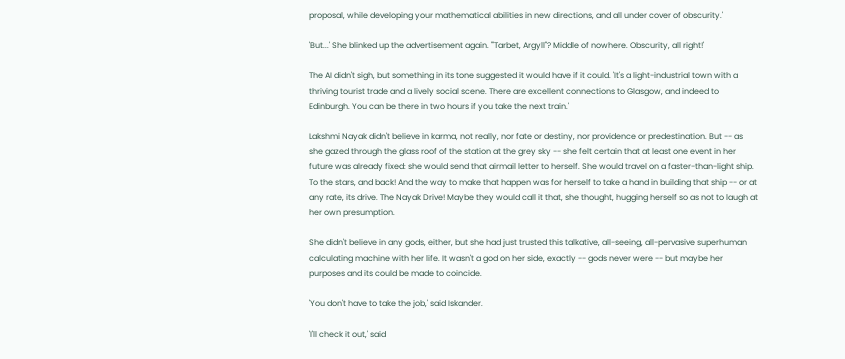proposal, while developing your mathematical abilities in new directions, and all under cover of obscurity.'

'But...' She blinked up the advertisement again. '"Tarbet, Argyll"? Middle of nowhere. Obscurity, all right!'

The AI didn't sigh, but something in its tone suggested it would have if it could. 'It's a light-industrial town with a thriving tourist trade and a lively social scene. There are excellent connections to Glasgow, and indeed to Edinburgh. You can be there in two hours if you take the next train.'

Lakshmi Nayak didn't believe in karma, not really, nor fate or destiny, nor providence or predestination. But -- as she gazed through the glass roof of the station at the grey sky -- she felt certain that at least one event in her future was already fixed: she would send that airmail letter to herself. She would travel on a faster-than-light ship. To the stars, and back! And the way to make that happen was for herself to take a hand in building that ship -- or at any rate, its drive. The Nayak Drive! Maybe they would call it that, she thought, hugging herself so as not to laugh at her own presumption.

She didn't believe in any gods, either, but she had just trusted this talkative, all-seeing, all-pervasive superhuman calculating machine with her life. It wasn't a god on her side, exactly -- gods never were -- but maybe her purposes and its could be made to coincide.

'You don't have to take the job,' said Iskander.

'I'll check it out,' said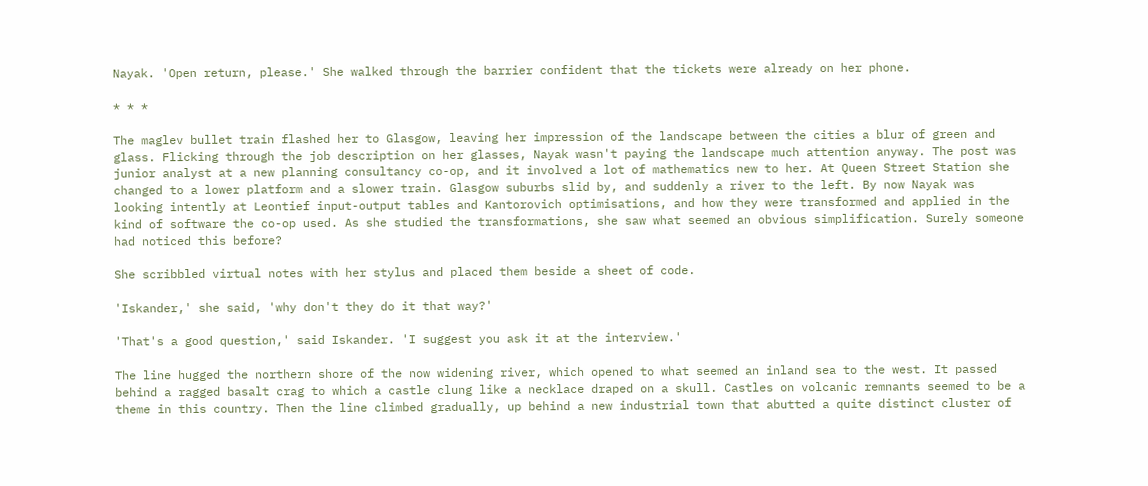Nayak. 'Open return, please.' She walked through the barrier confident that the tickets were already on her phone.

* * *

The maglev bullet train flashed her to Glasgow, leaving her impression of the landscape between the cities a blur of green and glass. Flicking through the job description on her glasses, Nayak wasn't paying the landscape much attention anyway. The post was junior analyst at a new planning consultancy co-op, and it involved a lot of mathematics new to her. At Queen Street Station she changed to a lower platform and a slower train. Glasgow suburbs slid by, and suddenly a river to the left. By now Nayak was looking intently at Leontief input-output tables and Kantorovich optimisations, and how they were transformed and applied in the kind of software the co-op used. As she studied the transformations, she saw what seemed an obvious simplification. Surely someone had noticed this before?

She scribbled virtual notes with her stylus and placed them beside a sheet of code.

'Iskander,' she said, 'why don't they do it that way?'

'That's a good question,' said Iskander. 'I suggest you ask it at the interview.'

The line hugged the northern shore of the now widening river, which opened to what seemed an inland sea to the west. It passed behind a ragged basalt crag to which a castle clung like a necklace draped on a skull. Castles on volcanic remnants seemed to be a theme in this country. Then the line climbed gradually, up behind a new industrial town that abutted a quite distinct cluster of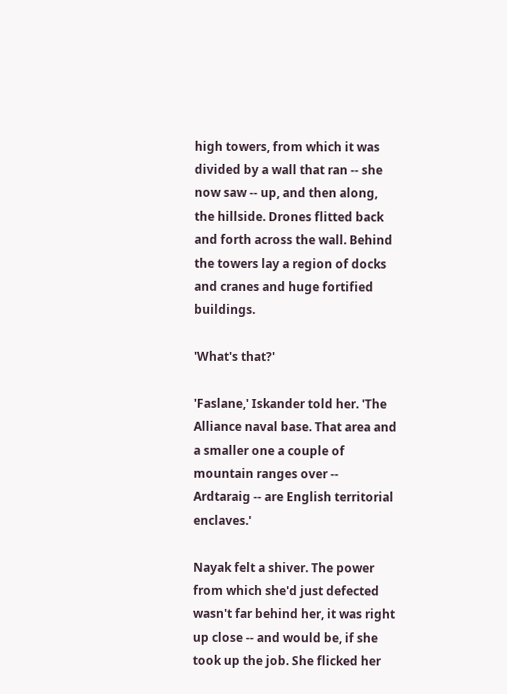high towers, from which it was divided by a wall that ran -- she now saw -- up, and then along, the hillside. Drones flitted back and forth across the wall. Behind the towers lay a region of docks and cranes and huge fortified buildings.

'What's that?'

'Faslane,' Iskander told her. 'The Alliance naval base. That area and a smaller one a couple of mountain ranges over -- Ardtaraig -- are English territorial enclaves.'

Nayak felt a shiver. The power from which she'd just defected wasn't far behind her, it was right up close -- and would be, if she took up the job. She flicked her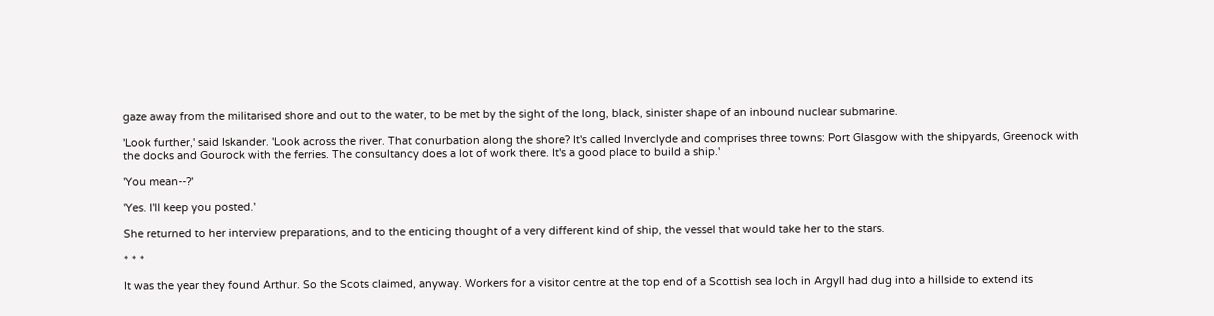gaze away from the militarised shore and out to the water, to be met by the sight of the long, black, sinister shape of an inbound nuclear submarine.

'Look further,' said Iskander. 'Look across the river. That conurbation along the shore? It's called Inverclyde and comprises three towns: Port Glasgow with the shipyards, Greenock with the docks and Gourock with the ferries. The consultancy does a lot of work there. It's a good place to build a ship.'

'You mean--?'

'Yes. I'll keep you posted.'

She returned to her interview preparations, and to the enticing thought of a very different kind of ship, the vessel that would take her to the stars.

* * *

It was the year they found Arthur. So the Scots claimed, anyway. Workers for a visitor centre at the top end of a Scottish sea loch in Argyll had dug into a hillside to extend its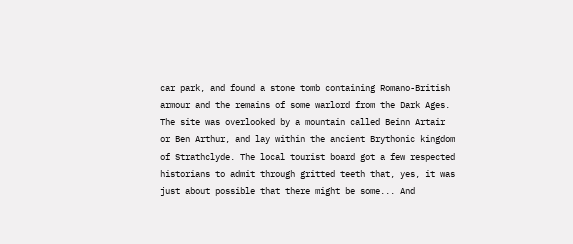car park, and found a stone tomb containing Romano-British armour and the remains of some warlord from the Dark Ages. The site was overlooked by a mountain called Beinn Artair or Ben Arthur, and lay within the ancient Brythonic kingdom of Strathclyde. The local tourist board got a few respected historians to admit through gritted teeth that, yes, it was just about possible that there might be some... And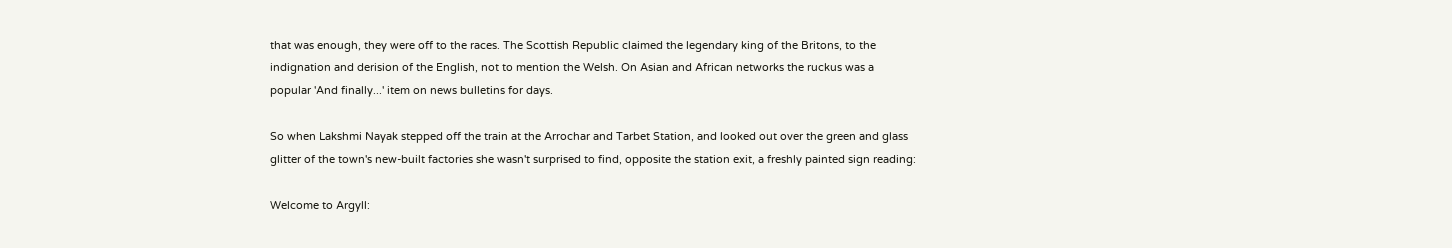that was enough, they were off to the races. The Scottish Republic claimed the legendary king of the Britons, to the indignation and derision of the English, not to mention the Welsh. On Asian and African networks the ruckus was a popular 'And finally...' item on news bulletins for days.

So when Lakshmi Nayak stepped off the train at the Arrochar and Tarbet Station, and looked out over the green and glass glitter of the town's new-built factories she wasn't surprised to find, opposite the station exit, a freshly painted sign reading:

Welcome to Argyll: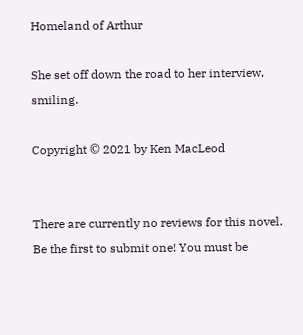Homeland of Arthur

She set off down the road to her interview, smiling.

Copyright © 2021 by Ken MacLeod


There are currently no reviews for this novel. Be the first to submit one! You must be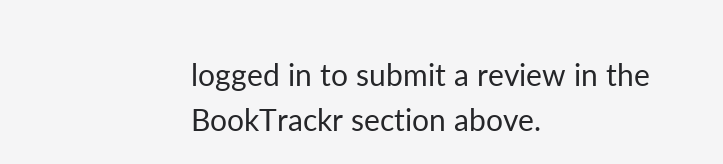logged in to submit a review in the BookTrackr section above.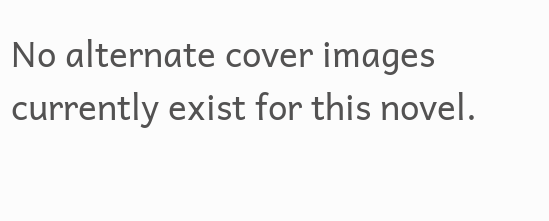No alternate cover images currently exist for this novel.